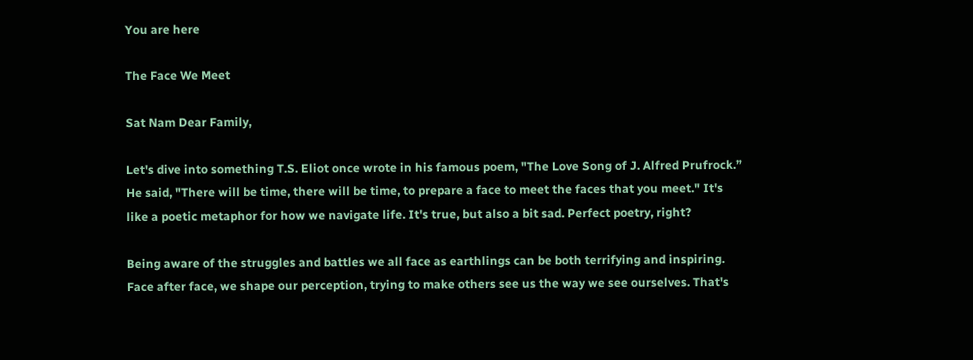You are here

The Face We Meet

Sat Nam Dear Family,

Let's dive into something T.S. Eliot once wrote in his famous poem, "The Love Song of J. Alfred Prufrock.” He said, "There will be time, there will be time, to prepare a face to meet the faces that you meet." It's like a poetic metaphor for how we navigate life. It's true, but also a bit sad. Perfect poetry, right?

Being aware of the struggles and battles we all face as earthlings can be both terrifying and inspiring. Face after face, we shape our perception, trying to make others see us the way we see ourselves. That's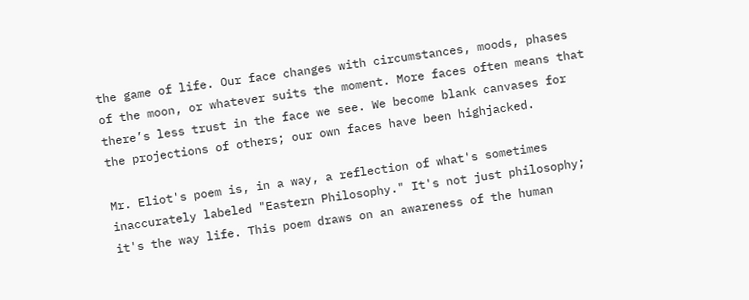the game of life. Our face changes with circumstances, moods, phases of the moon, or whatever suits the moment. More faces often means that there’s less trust in the face we see. We become blank canvases for the projections of others; our own faces have been highjacked.

Mr. Eliot's poem is, in a way, a reflection of what's sometimes inaccurately labeled "Eastern Philosophy." It's not just philosophy; it's the way life. This poem draws on an awareness of the human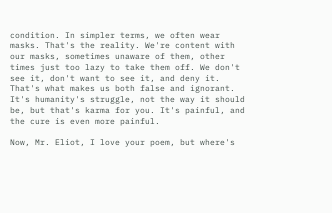condition. In simpler terms, we often wear masks. That's the reality. We're content with our masks, sometimes unaware of them, other times just too lazy to take them off. We don't see it, don't want to see it, and deny it. That's what makes us both false and ignorant. It's humanity's struggle, not the way it should be, but that's karma for you. It's painful, and the cure is even more painful.

Now, Mr. Eliot, I love your poem, but where's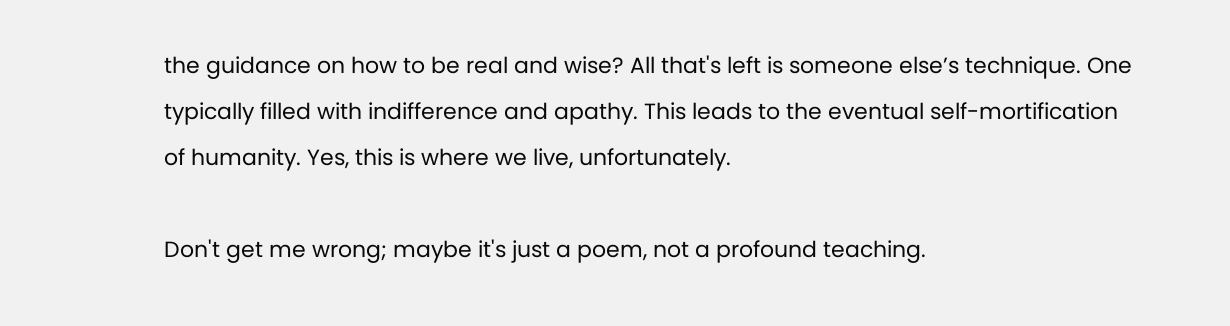the guidance on how to be real and wise? All that's left is someone else’s technique. One typically filled with indifference and apathy. This leads to the eventual self-mortification of humanity. Yes, this is where we live, unfortunately.

Don't get me wrong; maybe it's just a poem, not a profound teaching.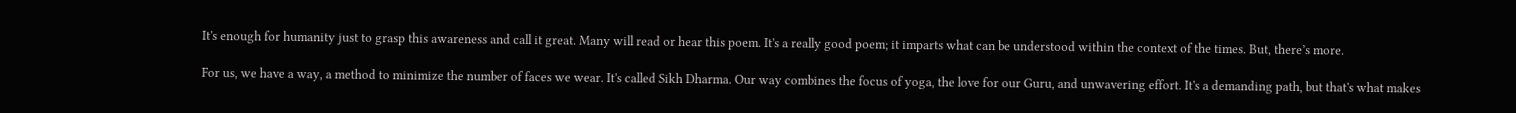It's enough for humanity just to grasp this awareness and call it great. Many will read or hear this poem. It's a really good poem; it imparts what can be understood within the context of the times. But, there’s more.

For us, we have a way, a method to minimize the number of faces we wear. It's called Sikh Dharma. Our way combines the focus of yoga, the love for our Guru, and unwavering effort. It's a demanding path, but that's what makes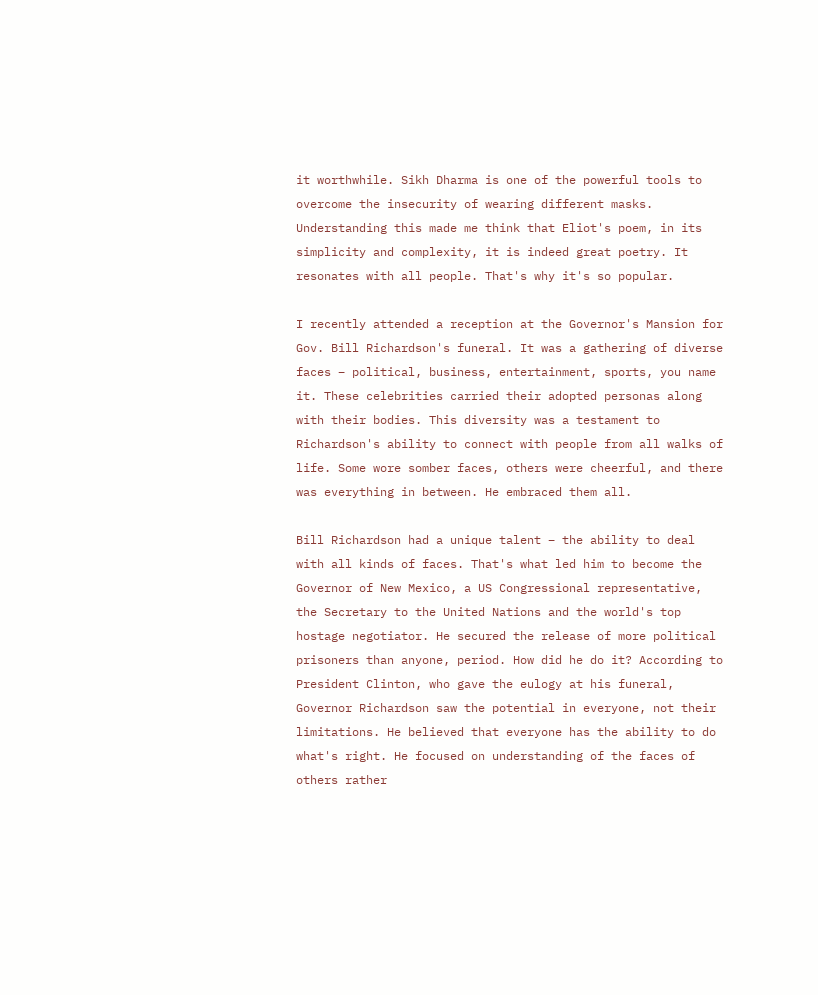it worthwhile. Sikh Dharma is one of the powerful tools to overcome the insecurity of wearing different masks. Understanding this made me think that Eliot's poem, in its simplicity and complexity, it is indeed great poetry. It resonates with all people. That's why it's so popular.

I recently attended a reception at the Governor's Mansion for Gov. Bill Richardson's funeral. It was a gathering of diverse faces – political, business, entertainment, sports, you name it. These celebrities carried their adopted personas along with their bodies. This diversity was a testament to Richardson's ability to connect with people from all walks of life. Some wore somber faces, others were cheerful, and there was everything in between. He embraced them all.

Bill Richardson had a unique talent – the ability to deal with all kinds of faces. That's what led him to become the Governor of New Mexico, a US Congressional representative, the Secretary to the United Nations and the world's top hostage negotiator. He secured the release of more political prisoners than anyone, period. How did he do it? According to President Clinton, who gave the eulogy at his funeral, Governor Richardson saw the potential in everyone, not their limitations. He believed that everyone has the ability to do what's right. He focused on understanding of the faces of others rather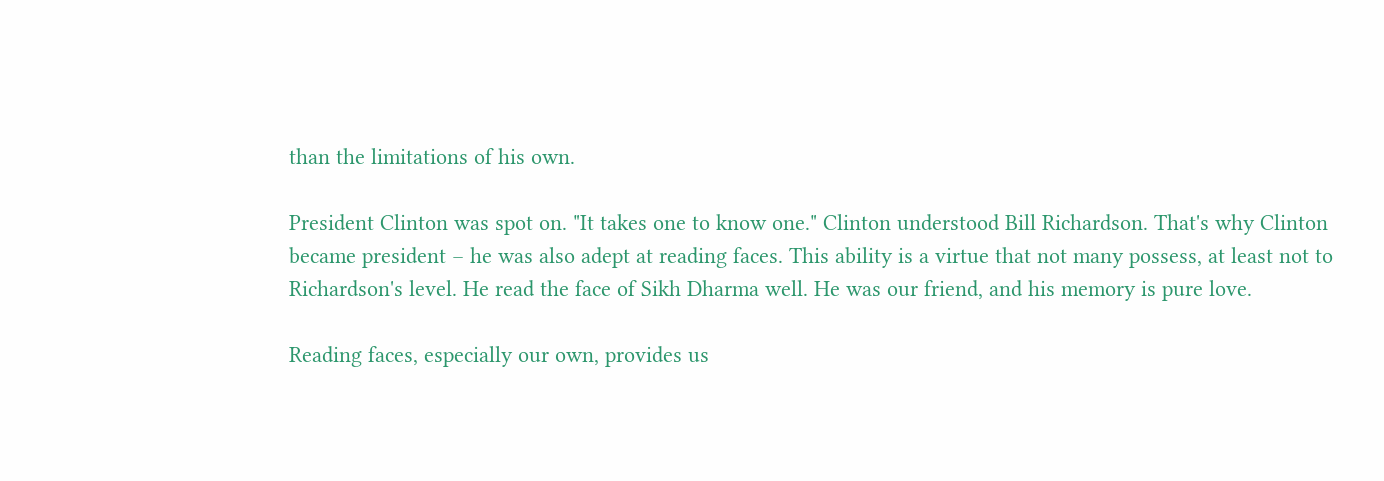than the limitations of his own.

President Clinton was spot on. "It takes one to know one." Clinton understood Bill Richardson. That's why Clinton became president – he was also adept at reading faces. This ability is a virtue that not many possess, at least not to Richardson's level. He read the face of Sikh Dharma well. He was our friend, and his memory is pure love.

Reading faces, especially our own, provides us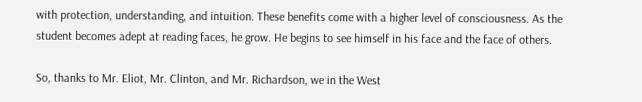with protection, understanding, and intuition. These benefits come with a higher level of consciousness. As the student becomes adept at reading faces, he grow. He begins to see himself in his face and the face of others.

So, thanks to Mr. Eliot, Mr. Clinton, and Mr. Richardson, we in the West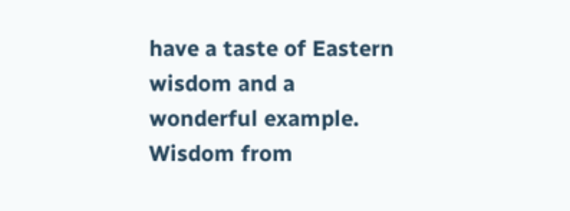have a taste of Eastern wisdom and a wonderful example. Wisdom from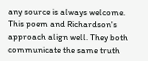any source is always welcome. This poem and Richardson's approach align well. They both communicate the same truth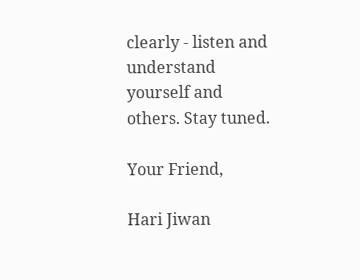clearly - listen and understand yourself and others. Stay tuned.

Your Friend,

Hari Jiwan